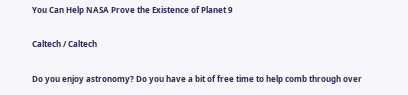You Can Help NASA Prove the Existence of Planet 9

Caltech / Caltech

Do you enjoy astronomy? Do you have a bit of free time to help comb through over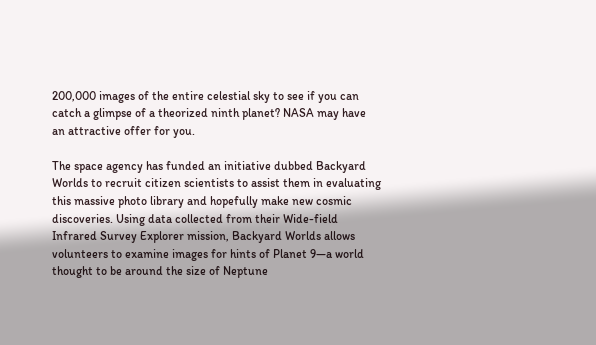200,000 images of the entire celestial sky to see if you can catch a glimpse of a theorized ninth planet? NASA may have an attractive offer for you.

The space agency has funded an initiative dubbed Backyard Worlds to recruit citizen scientists to assist them in evaluating this massive photo library and hopefully make new cosmic discoveries. Using data collected from their Wide-field Infrared Survey Explorer mission, Backyard Worlds allows volunteers to examine images for hints of Planet 9—a world thought to be around the size of Neptune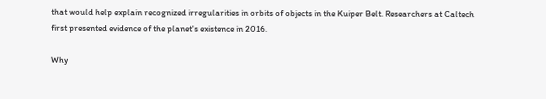that would help explain recognized irregularities in orbits of objects in the Kuiper Belt. Researchers at Caltech first presented evidence of the planet's existence in 2016.

Why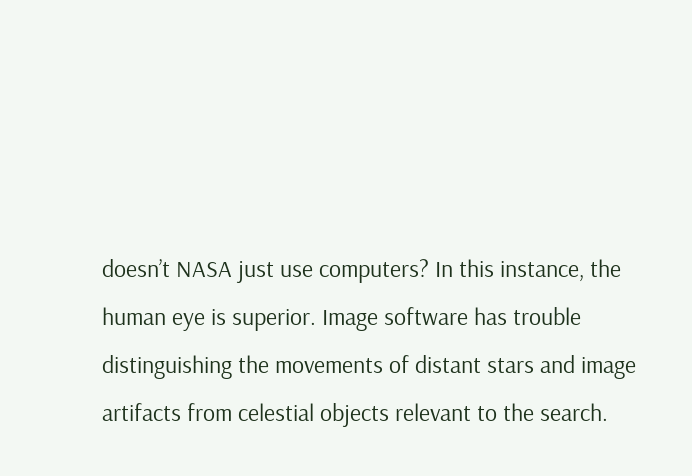doesn’t NASA just use computers? In this instance, the human eye is superior. Image software has trouble distinguishing the movements of distant stars and image artifacts from celestial objects relevant to the search.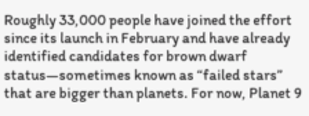Roughly 33,000 people have joined the effort since its launch in February and have already identified candidates for brown dwarf status—sometimes known as “failed stars” that are bigger than planets. For now, Planet 9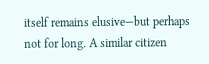itself remains elusive—but perhaps not for long. A similar citizen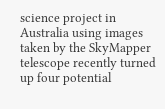science project in Australia using images taken by the SkyMapper telescope recently turned up four potential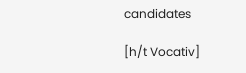candidates

[h/t Vocativ]